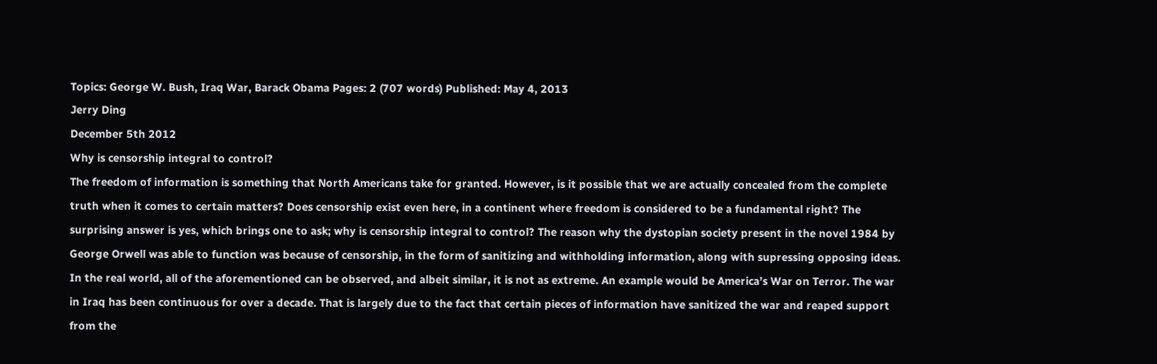Topics: George W. Bush, Iraq War, Barack Obama Pages: 2 (707 words) Published: May 4, 2013
Jerry Ding
December 5th 2012
Why is censorship integral to control?
The freedom of information is something that North Americans take for granted. However, is it possible that we are actually concealed from the complete truth when it comes to certain matters? Does censorship exist even here, in a continent where freedom is considered to be a fundamental right? The surprising answer is yes, which brings one to ask; why is censorship integral to control? The reason why the dystopian society present in the novel 1984 by George Orwell was able to function was because of censorship, in the form of sanitizing and withholding information, along with supressing opposing ideas. In the real world, all of the aforementioned can be observed, and albeit similar, it is not as extreme. An example would be America’s War on Terror. The war in Iraq has been continuous for over a decade. That is largely due to the fact that certain pieces of information have sanitized the war and reaped support from the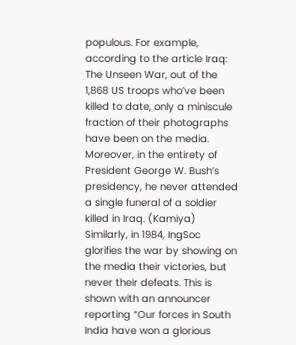populous. For example, according to the article Iraq: The Unseen War, out of the 1,868 US troops who’ve been killed to date, only a miniscule fraction of their photographs have been on the media. Moreover, in the entirety of President George W. Bush’s presidency, he never attended a single funeral of a soldier killed in Iraq. (Kamiya) Similarly, in 1984, IngSoc glorifies the war by showing on the media their victories, but never their defeats. This is shown with an announcer reporting “Our forces in South India have won a glorious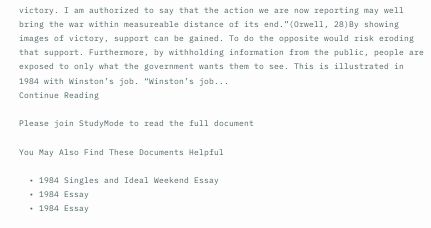victory. I am authorized to say that the action we are now reporting may well bring the war within measureable distance of its end.”(Orwell, 28)By showing images of victory, support can be gained. To do the opposite would risk eroding that support. Furthermore, by withholding information from the public, people are exposed to only what the government wants them to see. This is illustrated in 1984 with Winston’s job. “Winston’s job...
Continue Reading

Please join StudyMode to read the full document

You May Also Find These Documents Helpful

  • 1984 Singles and Ideal Weekend Essay
  • 1984 Essay
  • 1984 Essay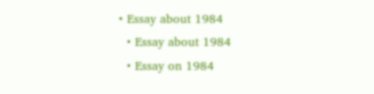• Essay about 1984
  • Essay about 1984
  • Essay on 1984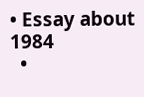• Essay about 1984
  •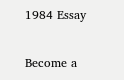1984 Essay

Become a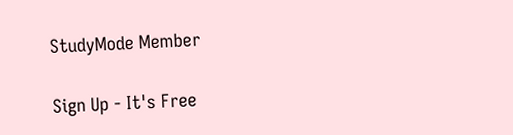StudyMode Member

Sign Up - It's Free